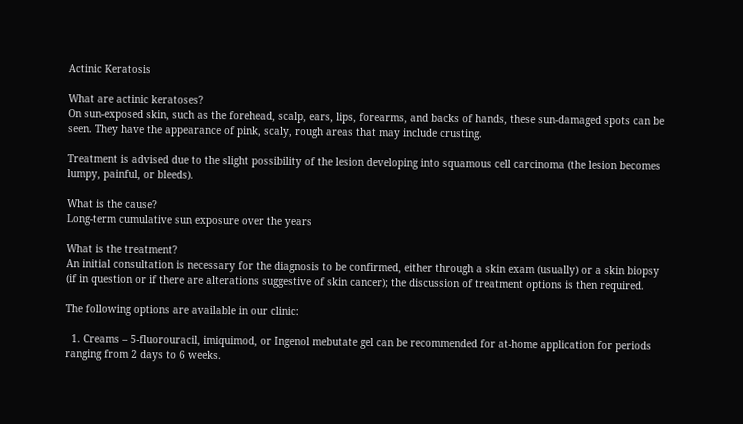Actinic Keratosis

What are actinic keratoses?
On sun-exposed skin, such as the forehead, scalp, ears, lips, forearms, and backs of hands, these sun-damaged spots can be seen. They have the appearance of pink, scaly, rough areas that may include crusting.

Treatment is advised due to the slight possibility of the lesion developing into squamous cell carcinoma (the lesion becomes lumpy, painful, or bleeds).

What is the cause?
Long-term cumulative sun exposure over the years

What is the treatment?
An initial consultation is necessary for the diagnosis to be confirmed, either through a skin exam (usually) or a skin biopsy (if in question or if there are alterations suggestive of skin cancer); the discussion of treatment options is then required.

The following options are available in our clinic:

  1. Creams – 5-fluorouracil, imiquimod, or Ingenol mebutate gel can be recommended for at-home application for periods ranging from 2 days to 6 weeks.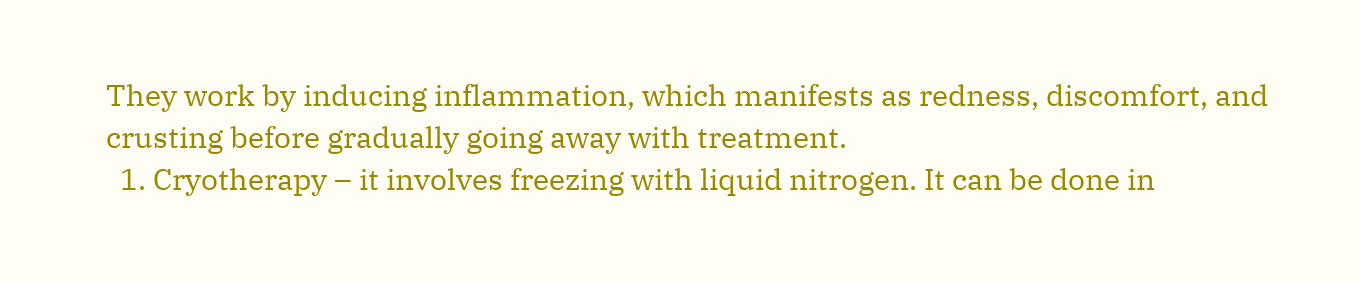They work by inducing inflammation, which manifests as redness, discomfort, and crusting before gradually going away with treatment.
  1. Cryotherapy – it involves freezing with liquid nitrogen. It can be done in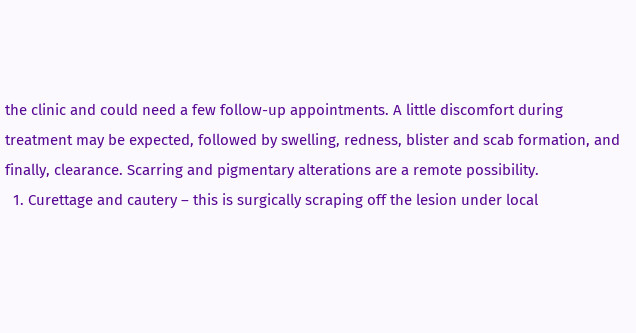the clinic and could need a few follow-up appointments. A little discomfort during treatment may be expected, followed by swelling, redness, blister and scab formation, and finally, clearance. Scarring and pigmentary alterations are a remote possibility.
  1. Curettage and cautery – this is surgically scraping off the lesion under local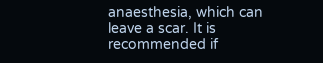anaesthesia, which can leave a scar. It is recommended if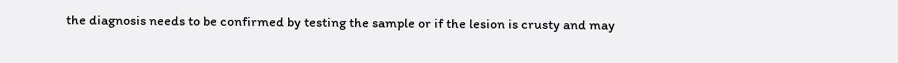the diagnosis needs to be confirmed by testing the sample or if the lesion is crusty and may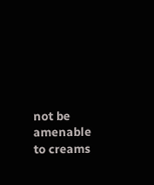not be amenable to creams